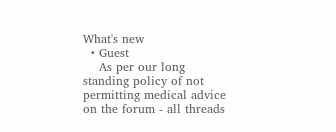What's new
  • Guest
    As per our long standing policy of not permitting medical advice on the forum - all threads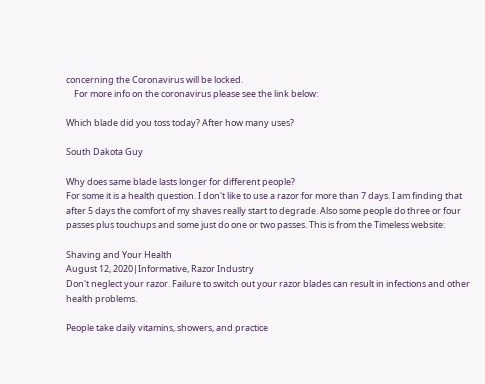concerning the Coronavirus will be locked.
    For more info on the coronavirus please see the link below:

Which blade did you toss today? After how many uses?

South Dakota Guy

Why does same blade lasts longer for different people?
For some it is a health question. I don't like to use a razor for more than 7 days. I am finding that after 5 days the comfort of my shaves really start to degrade. Also some people do three or four passes plus touchups and some just do one or two passes. This is from the Timeless website:

Shaving and Your Health
August 12, 2020|Informative, Razor Industry
Don't neglect your razor. Failure to switch out your razor blades can result in infections and other health problems.

People take daily vitamins, showers, and practice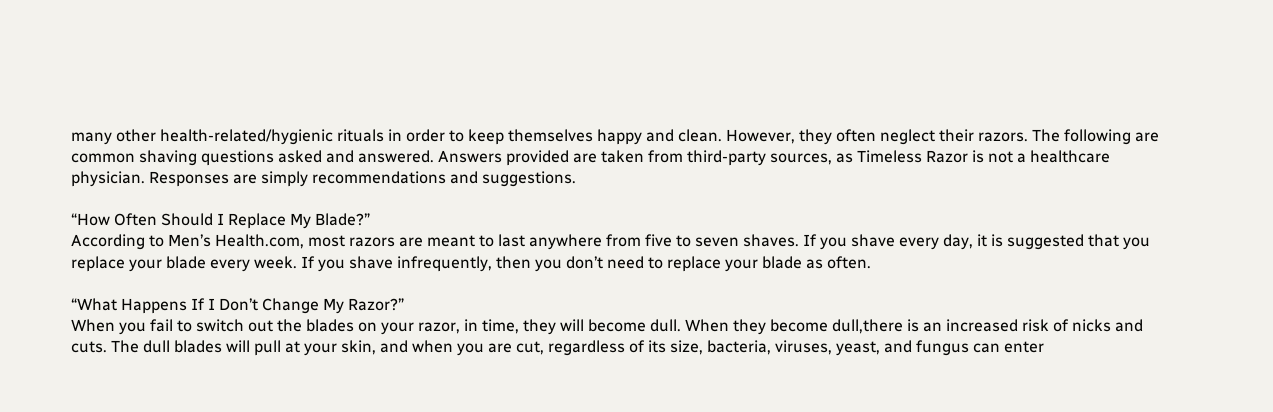many other health-related/hygienic rituals in order to keep themselves happy and clean. However, they often neglect their razors. The following are common shaving questions asked and answered. Answers provided are taken from third-party sources, as Timeless Razor is not a healthcare physician. Responses are simply recommendations and suggestions.

“How Often Should I Replace My Blade?”
According to Men’s Health.com, most razors are meant to last anywhere from five to seven shaves. If you shave every day, it is suggested that you replace your blade every week. If you shave infrequently, then you don’t need to replace your blade as often.

“What Happens If I Don’t Change My Razor?”
When you fail to switch out the blades on your razor, in time, they will become dull. When they become dull,there is an increased risk of nicks and cuts. The dull blades will pull at your skin, and when you are cut, regardless of its size, bacteria, viruses, yeast, and fungus can enter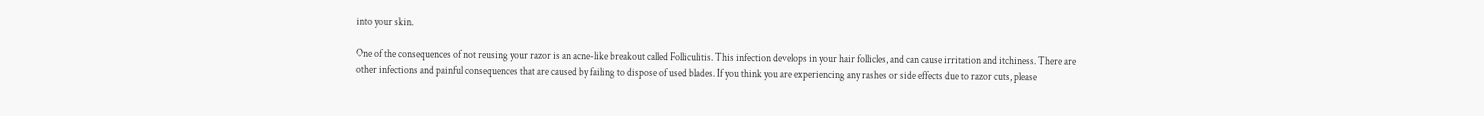into your skin.

One of the consequences of not reusing your razor is an acne-like breakout called Folliculitis. This infection develops in your hair follicles, and can cause irritation and itchiness. There are other infections and painful consequences that are caused by failing to dispose of used blades. If you think you are experiencing any rashes or side effects due to razor cuts, please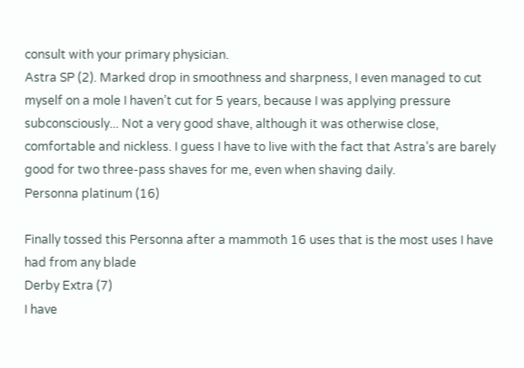consult with your primary physician.
Astra SP (2). Marked drop in smoothness and sharpness, I even managed to cut myself on a mole I haven’t cut for 5 years, because I was applying pressure subconsciously... Not a very good shave, although it was otherwise close, comfortable and nickless. I guess I have to live with the fact that Astra’s are barely good for two three-pass shaves for me, even when shaving daily.
Personna platinum (16)

Finally tossed this Personna after a mammoth 16 uses that is the most uses I have had from any blade
Derby Extra (7)
I have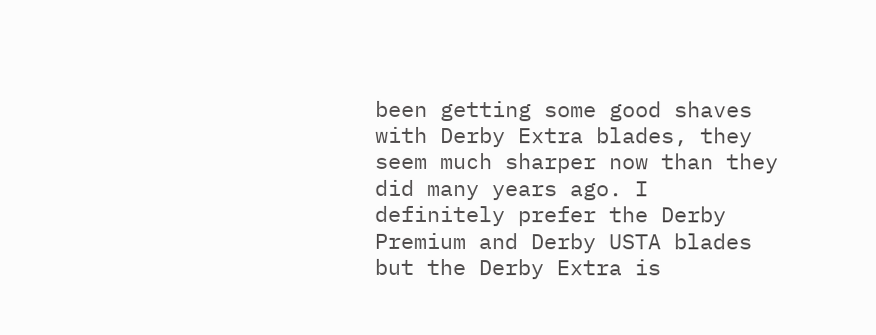been getting some good shaves with Derby Extra blades, they seem much sharper now than they did many years ago. I definitely prefer the Derby Premium and Derby USTA blades but the Derby Extra is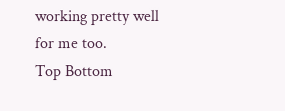working pretty well for me too.
Top Bottom